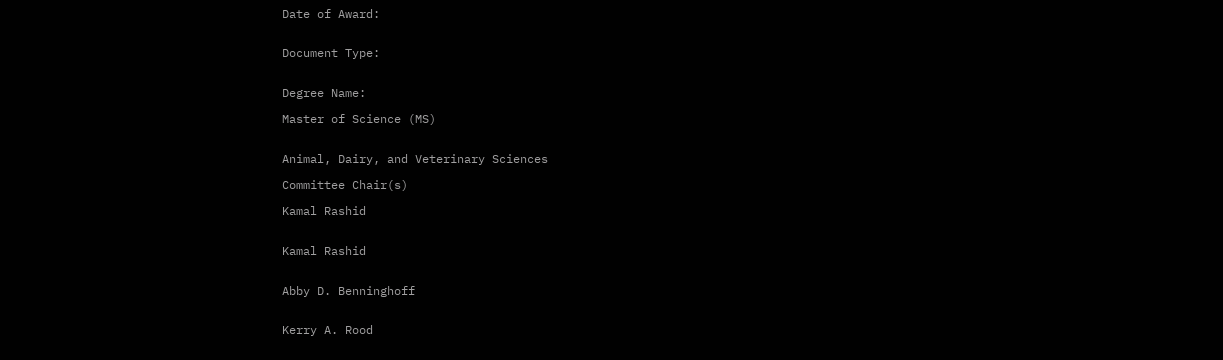Date of Award:


Document Type:


Degree Name:

Master of Science (MS)


Animal, Dairy, and Veterinary Sciences

Committee Chair(s)

Kamal Rashid


Kamal Rashid


Abby D. Benninghoff


Kerry A. Rood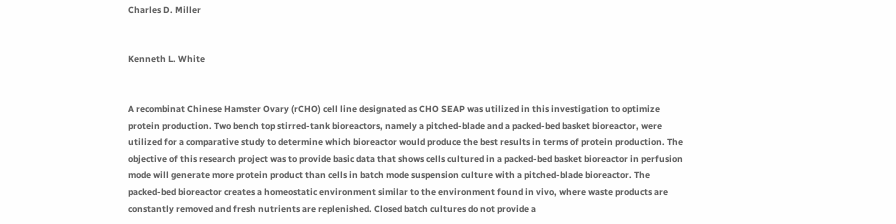Charles D. Miller


Kenneth L. White


A recombinat Chinese Hamster Ovary (rCHO) cell line designated as CHO SEAP was utilized in this investigation to optimize protein production. Two bench top stirred-tank bioreactors, namely a pitched-blade and a packed-bed basket bioreactor, were utilized for a comparative study to determine which bioreactor would produce the best results in terms of protein production. The objective of this research project was to provide basic data that shows cells cultured in a packed-bed basket bioreactor in perfusion mode will generate more protein product than cells in batch mode suspension culture with a pitched-blade bioreactor. The packed-bed bioreactor creates a homeostatic environment similar to the environment found in vivo, where waste products are constantly removed and fresh nutrients are replenished. Closed batch cultures do not provide a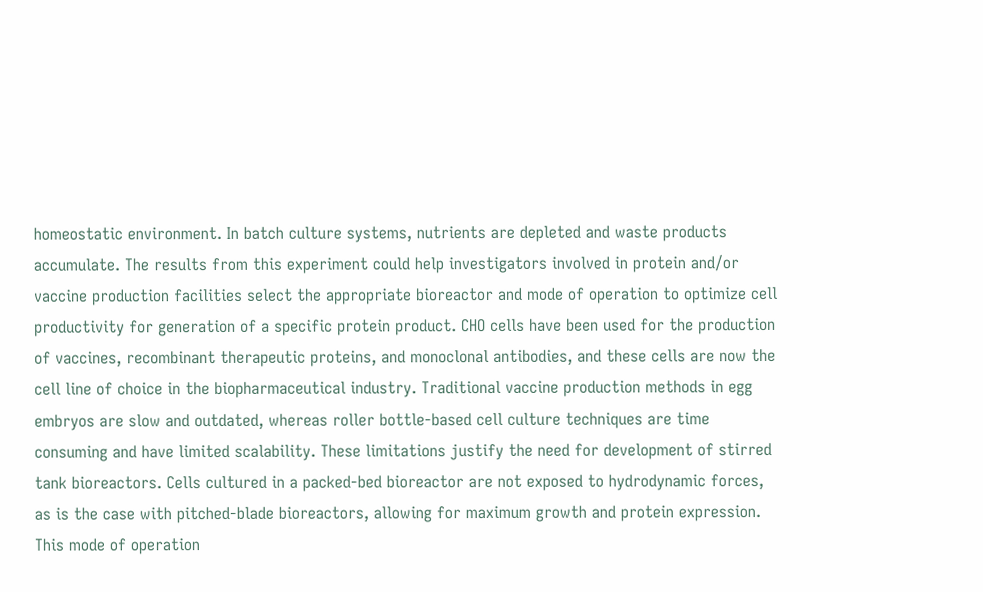homeostatic environment. In batch culture systems, nutrients are depleted and waste products accumulate. The results from this experiment could help investigators involved in protein and/or vaccine production facilities select the appropriate bioreactor and mode of operation to optimize cell productivity for generation of a specific protein product. CHO cells have been used for the production of vaccines, recombinant therapeutic proteins, and monoclonal antibodies, and these cells are now the cell line of choice in the biopharmaceutical industry. Traditional vaccine production methods in egg embryos are slow and outdated, whereas roller bottle-based cell culture techniques are time consuming and have limited scalability. These limitations justify the need for development of stirred tank bioreactors. Cells cultured in a packed-bed bioreactor are not exposed to hydrodynamic forces, as is the case with pitched-blade bioreactors, allowing for maximum growth and protein expression. This mode of operation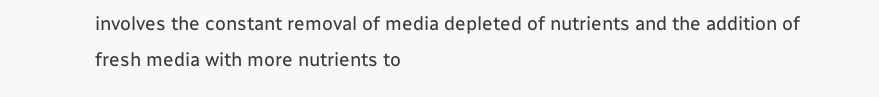involves the constant removal of media depleted of nutrients and the addition of fresh media with more nutrients to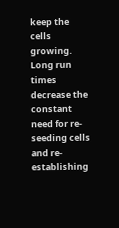keep the cells growing. Long run times decrease the constant need for re-seeding cells and re-establishing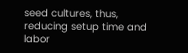seed cultures, thus, reducing setup time and labor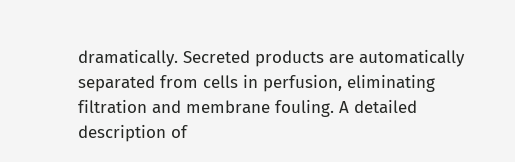dramatically. Secreted products are automatically separated from cells in perfusion, eliminating filtration and membrane fouling. A detailed description of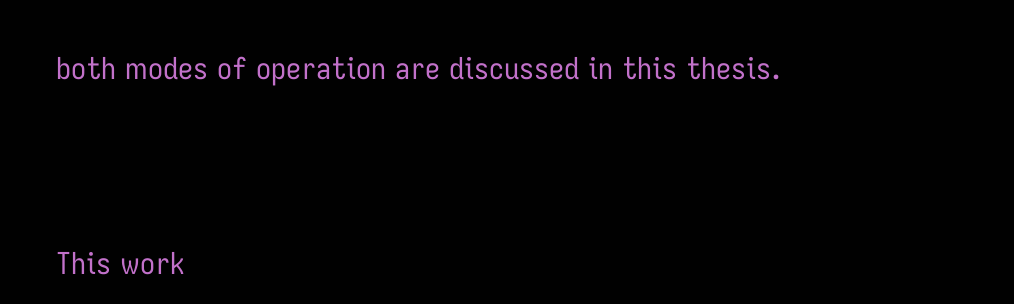both modes of operation are discussed in this thesis.




This work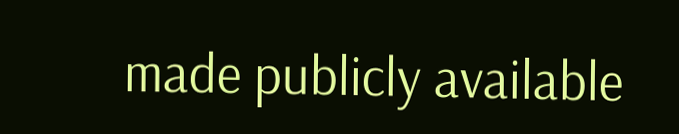made publicly available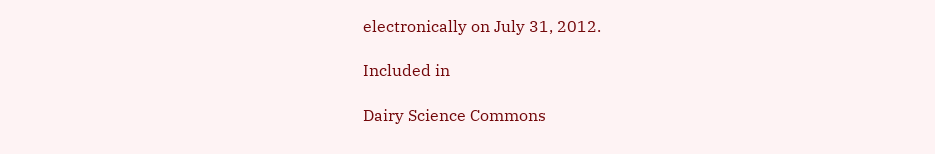electronically on July 31, 2012.

Included in

Dairy Science Commons